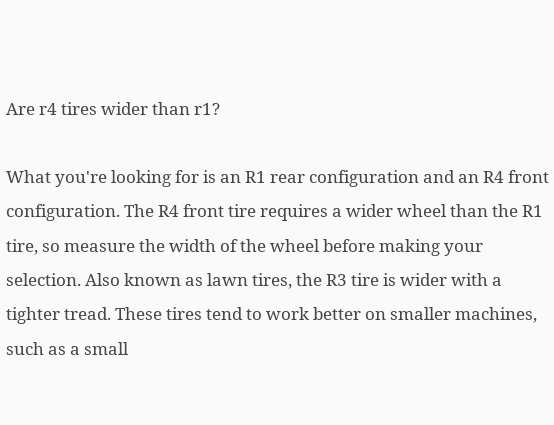Are r4 tires wider than r1?

What you're looking for is an R1 rear configuration and an R4 front configuration. The R4 front tire requires a wider wheel than the R1 tire, so measure the width of the wheel before making your selection. Also known as lawn tires, the R3 tire is wider with a tighter tread. These tires tend to work better on smaller machines, such as a small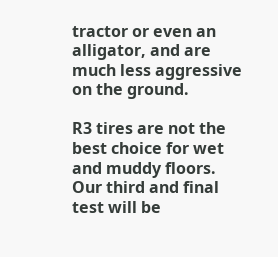tractor or even an alligator, and are much less aggressive on the ground.

R3 tires are not the best choice for wet and muddy floors. Our third and final test will be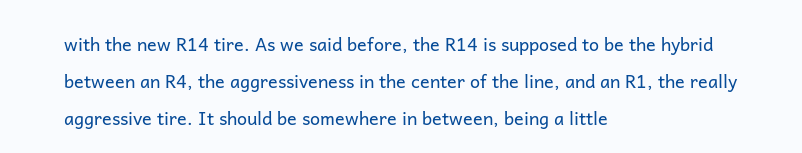with the new R14 tire. As we said before, the R14 is supposed to be the hybrid between an R4, the aggressiveness in the center of the line, and an R1, the really aggressive tire. It should be somewhere in between, being a little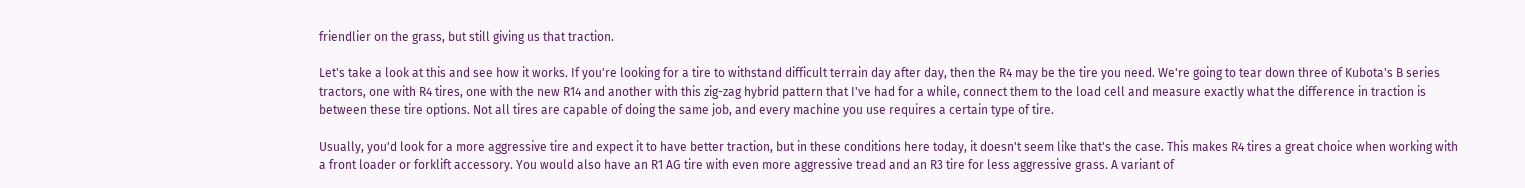friendlier on the grass, but still giving us that traction.

Let's take a look at this and see how it works. If you're looking for a tire to withstand difficult terrain day after day, then the R4 may be the tire you need. We're going to tear down three of Kubota's B series tractors, one with R4 tires, one with the new R14 and another with this zig-zag hybrid pattern that I've had for a while, connect them to the load cell and measure exactly what the difference in traction is between these tire options. Not all tires are capable of doing the same job, and every machine you use requires a certain type of tire.

Usually, you'd look for a more aggressive tire and expect it to have better traction, but in these conditions here today, it doesn't seem like that's the case. This makes R4 tires a great choice when working with a front loader or forklift accessory. You would also have an R1 AG tire with even more aggressive tread and an R3 tire for less aggressive grass. A variant of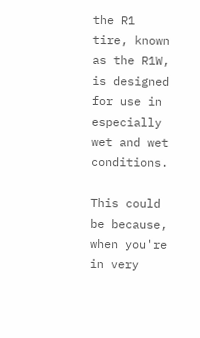the R1 tire, known as the R1W, is designed for use in especially wet and wet conditions.

This could be because, when you're in very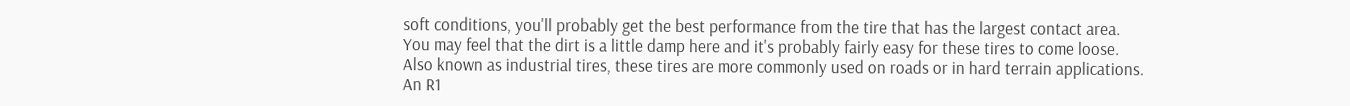soft conditions, you'll probably get the best performance from the tire that has the largest contact area. You may feel that the dirt is a little damp here and it's probably fairly easy for these tires to come loose. Also known as industrial tires, these tires are more commonly used on roads or in hard terrain applications. An R1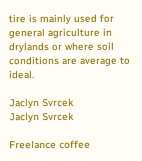tire is mainly used for general agriculture in drylands or where soil conditions are average to ideal.

Jaclyn Svrcek
Jaclyn Svrcek

Freelance coffee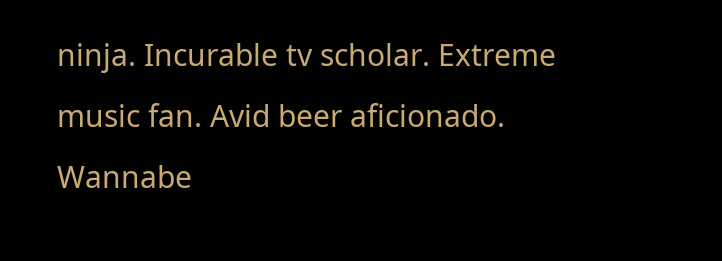ninja. Incurable tv scholar. Extreme music fan. Avid beer aficionado. Wannabe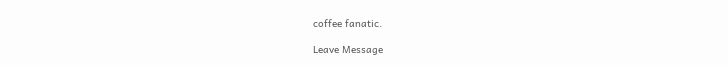coffee fanatic.

Leave Message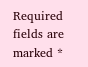Required fields are marked *